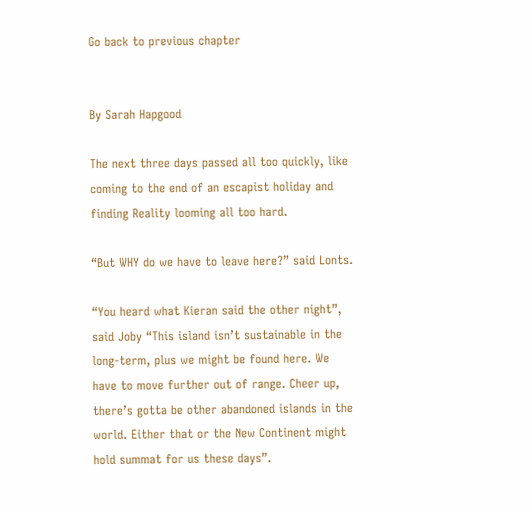Go back to previous chapter


By Sarah Hapgood

The next three days passed all too quickly, like coming to the end of an escapist holiday and finding Reality looming all too hard.

“But WHY do we have to leave here?” said Lonts.

“You heard what Kieran said the other night”, said Joby “This island isn’t sustainable in the long-term, plus we might be found here. We have to move further out of range. Cheer up, there’s gotta be other abandoned islands in the world. Either that or the New Continent might hold summat for us these days”.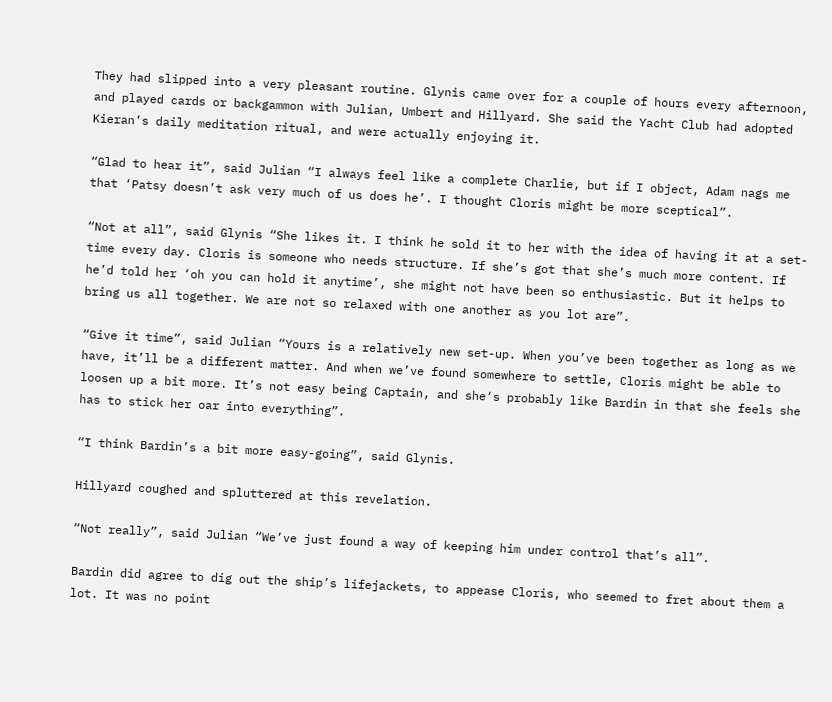They had slipped into a very pleasant routine. Glynis came over for a couple of hours every afternoon, and played cards or backgammon with Julian, Umbert and Hillyard. She said the Yacht Club had adopted Kieran’s daily meditation ritual, and were actually enjoying it.

“Glad to hear it”, said Julian “I always feel like a complete Charlie, but if I object, Adam nags me that ‘Patsy doesn’t ask very much of us does he’. I thought Cloris might be more sceptical”.

“Not at all”, said Glynis “She likes it. I think he sold it to her with the idea of having it at a set-time every day. Cloris is someone who needs structure. If she’s got that she’s much more content. If he’d told her ‘oh you can hold it anytime’, she might not have been so enthusiastic. But it helps to bring us all together. We are not so relaxed with one another as you lot are”.

“Give it time”, said Julian “Yours is a relatively new set-up. When you’ve been together as long as we have, it’ll be a different matter. And when we’ve found somewhere to settle, Cloris might be able to loosen up a bit more. It’s not easy being Captain, and she‘s probably like Bardin in that she feels she has to stick her oar into everything”.

“I think Bardin’s a bit more easy-going”, said Glynis.

Hillyard coughed and spluttered at this revelation.

“Not really”, said Julian “We’ve just found a way of keeping him under control that’s all”.

Bardin did agree to dig out the ship’s lifejackets, to appease Cloris, who seemed to fret about them a lot. It was no point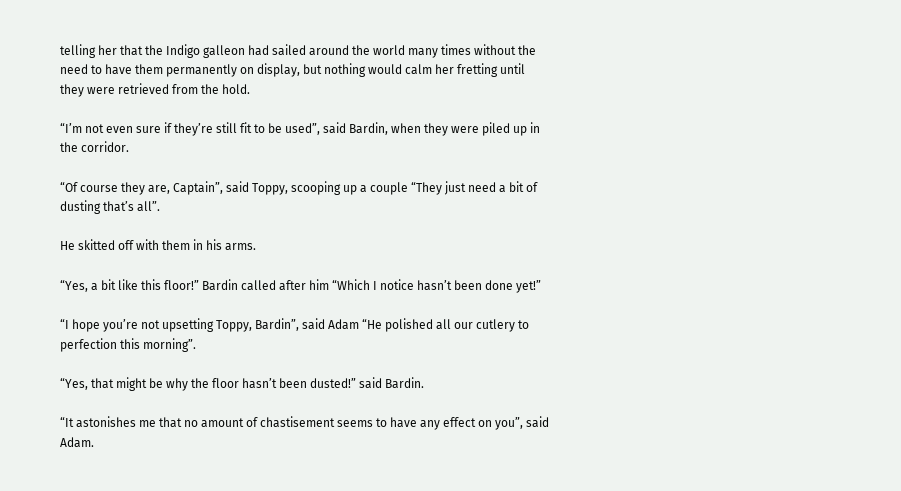telling her that the Indigo galleon had sailed around the world many times without the need to have them permanently on display, but nothing would calm her fretting until they were retrieved from the hold.

“I’m not even sure if they’re still fit to be used”, said Bardin, when they were piled up in the corridor.

“Of course they are, Captain”, said Toppy, scooping up a couple “They just need a bit of dusting that’s all”.

He skitted off with them in his arms.

“Yes, a bit like this floor!” Bardin called after him “Which I notice hasn’t been done yet!”

“I hope you’re not upsetting Toppy, Bardin”, said Adam “He polished all our cutlery to perfection this morning”.

“Yes, that might be why the floor hasn’t been dusted!” said Bardin.

“It astonishes me that no amount of chastisement seems to have any effect on you”, said Adam.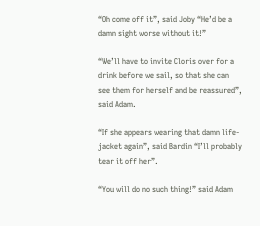“Oh come off it”, said Joby “He’d be a damn sight worse without it!”

“We’ll have to invite Cloris over for a drink before we sail, so that she can see them for herself and be reassured”, said Adam.

“If she appears wearing that damn life-jacket again”, said Bardin “I’ll probably tear it off her”.

“You will do no such thing!” said Adam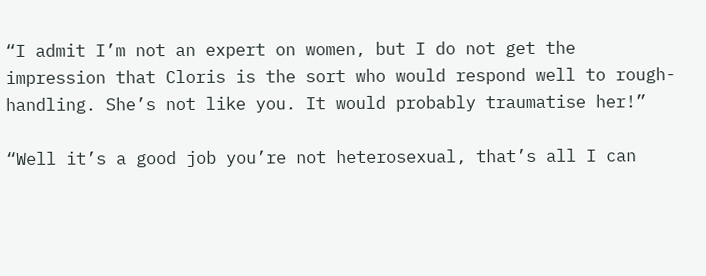“I admit I’m not an expert on women, but I do not get the impression that Cloris is the sort who would respond well to rough-handling. She’s not like you. It would probably traumatise her!”

“Well it’s a good job you’re not heterosexual, that’s all I can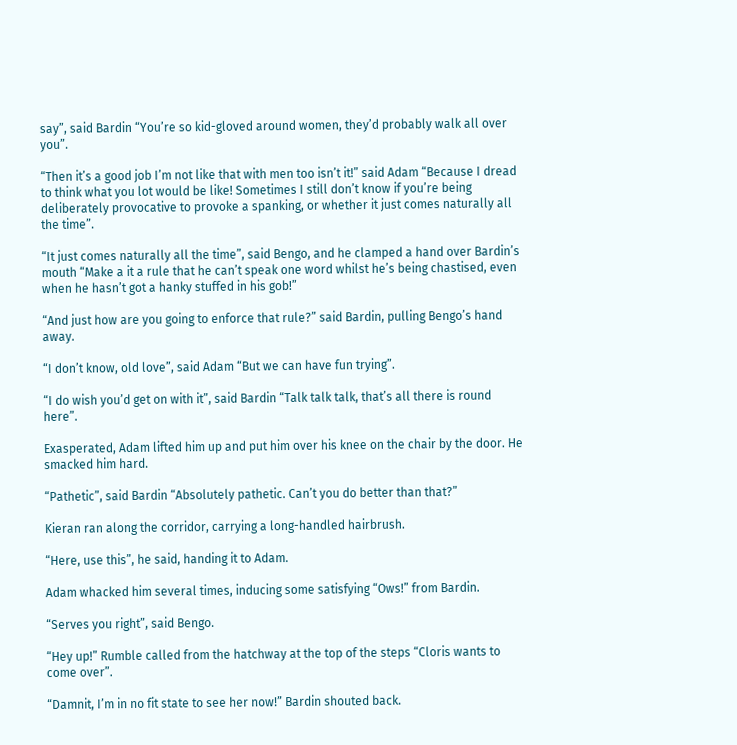say”, said Bardin “You’re so kid-gloved around women, they’d probably walk all over you”.

“Then it’s a good job I’m not like that with men too isn’t it!” said Adam “Because I dread to think what you lot would be like! Sometimes I still don’t know if you’re being deliberately provocative to provoke a spanking, or whether it just comes naturally all the time”.

“It just comes naturally all the time”, said Bengo, and he clamped a hand over Bardin’s mouth “Make a it a rule that he can’t speak one word whilst he’s being chastised, even when he hasn’t got a hanky stuffed in his gob!”

“And just how are you going to enforce that rule?” said Bardin, pulling Bengo’s hand away.

“I don’t know, old love”, said Adam “But we can have fun trying”.

“I do wish you’d get on with it”, said Bardin “Talk talk talk, that’s all there is round here”.

Exasperated, Adam lifted him up and put him over his knee on the chair by the door. He smacked him hard.

“Pathetic”, said Bardin “Absolutely pathetic. Can’t you do better than that?”

Kieran ran along the corridor, carrying a long-handled hairbrush.

“Here, use this”, he said, handing it to Adam.

Adam whacked him several times, inducing some satisfying “Ows!” from Bardin.

“Serves you right”, said Bengo.

“Hey up!” Rumble called from the hatchway at the top of the steps “Cloris wants to come over”.

“Damnit, I’m in no fit state to see her now!” Bardin shouted back.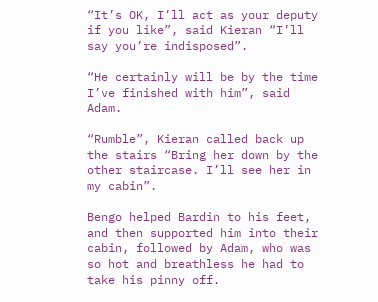“It’s OK, I’ll act as your deputy if you like”, said Kieran “I’ll say you’re indisposed”.

“He certainly will be by the time I’ve finished with him”, said Adam.

“Rumble”, Kieran called back up the stairs “Bring her down by the other staircase. I’ll see her in my cabin”.

Bengo helped Bardin to his feet, and then supported him into their cabin, followed by Adam, who was so hot and breathless he had to take his pinny off.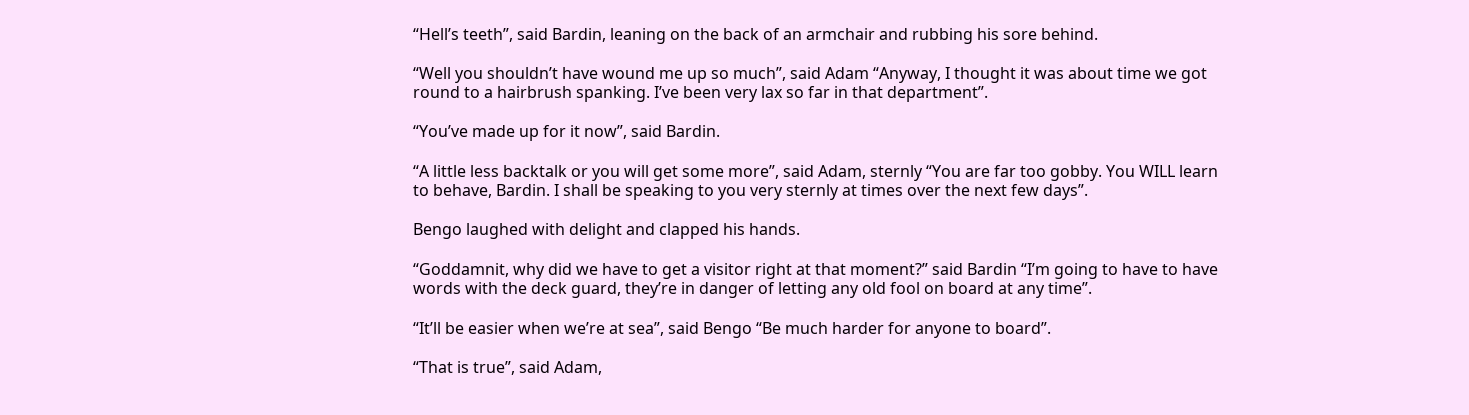“Hell’s teeth”, said Bardin, leaning on the back of an armchair and rubbing his sore behind.

“Well you shouldn’t have wound me up so much”, said Adam “Anyway, I thought it was about time we got round to a hairbrush spanking. I’ve been very lax so far in that department”.

“You’ve made up for it now”, said Bardin.

“A little less backtalk or you will get some more”, said Adam, sternly “You are far too gobby. You WILL learn to behave, Bardin. I shall be speaking to you very sternly at times over the next few days”.

Bengo laughed with delight and clapped his hands.

“Goddamnit, why did we have to get a visitor right at that moment?” said Bardin “I’m going to have to have words with the deck guard, they’re in danger of letting any old fool on board at any time”.

“It’ll be easier when we’re at sea”, said Bengo “Be much harder for anyone to board”.

“That is true”, said Adam,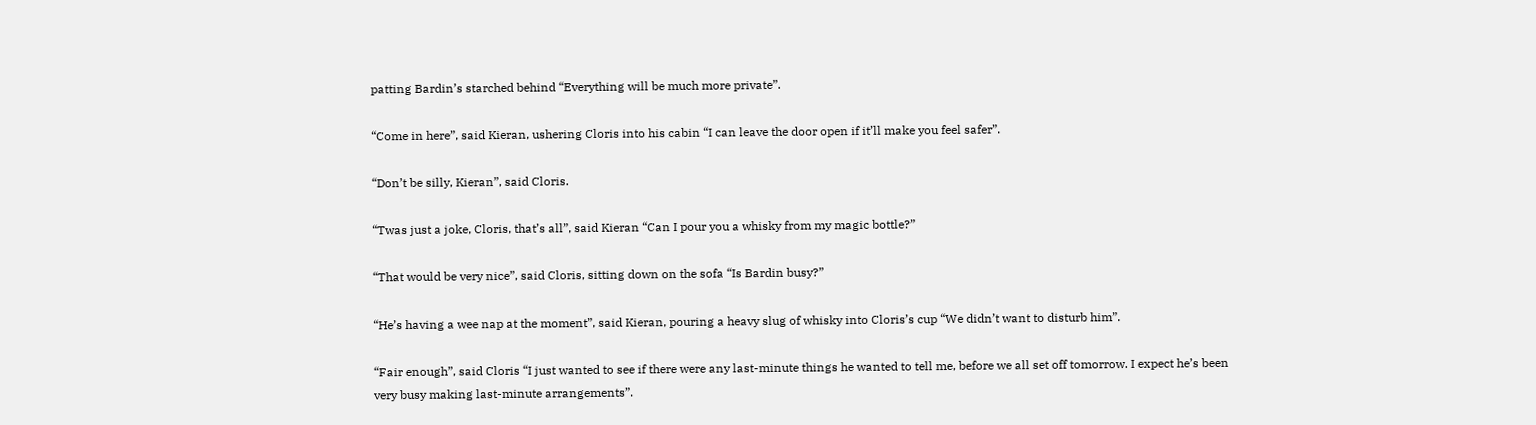patting Bardin’s starched behind “Everything will be much more private”.

“Come in here”, said Kieran, ushering Cloris into his cabin “I can leave the door open if it’ll make you feel safer”.

“Don’t be silly, Kieran”, said Cloris.

“Twas just a joke, Cloris, that’s all”, said Kieran “Can I pour you a whisky from my magic bottle?”

“That would be very nice”, said Cloris, sitting down on the sofa “Is Bardin busy?”

“He’s having a wee nap at the moment”, said Kieran, pouring a heavy slug of whisky into Cloris’s cup “We didn’t want to disturb him”.

“Fair enough”, said Cloris “I just wanted to see if there were any last-minute things he wanted to tell me, before we all set off tomorrow. I expect he’s been very busy making last-minute arrangements”.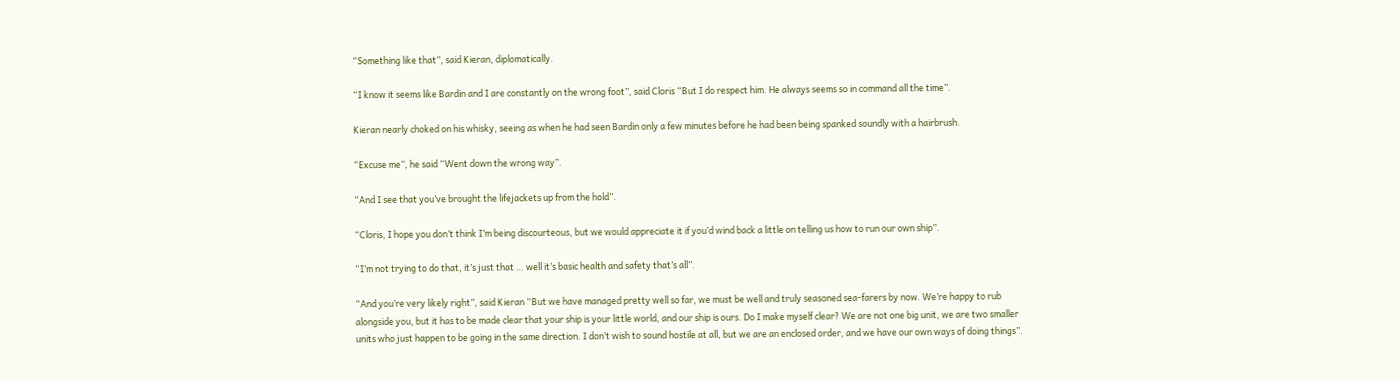“Something like that”, said Kieran, diplomatically.

“I know it seems like Bardin and I are constantly on the wrong foot”, said Cloris “But I do respect him. He always seems so in command all the time”.

Kieran nearly choked on his whisky, seeing as when he had seen Bardin only a few minutes before he had been being spanked soundly with a hairbrush.

“Excuse me”, he said “Went down the wrong way”.

“And I see that you’ve brought the lifejackets up from the hold”.

“Cloris, I hope you don’t think I’m being discourteous, but we would appreciate it if you’d wind back a little on telling us how to run our own ship”.

“I’m not trying to do that, it’s just that … well it’s basic health and safety that’s all”.

“And you’re very likely right”, said Kieran “But we have managed pretty well so far, we must be well and truly seasoned sea-farers by now. We’re happy to rub alongside you, but it has to be made clear that your ship is your little world, and our ship is ours. Do I make myself clear? We are not one big unit, we are two smaller units who just happen to be going in the same direction. I don’t wish to sound hostile at all, but we are an enclosed order, and we have our own ways of doing things”.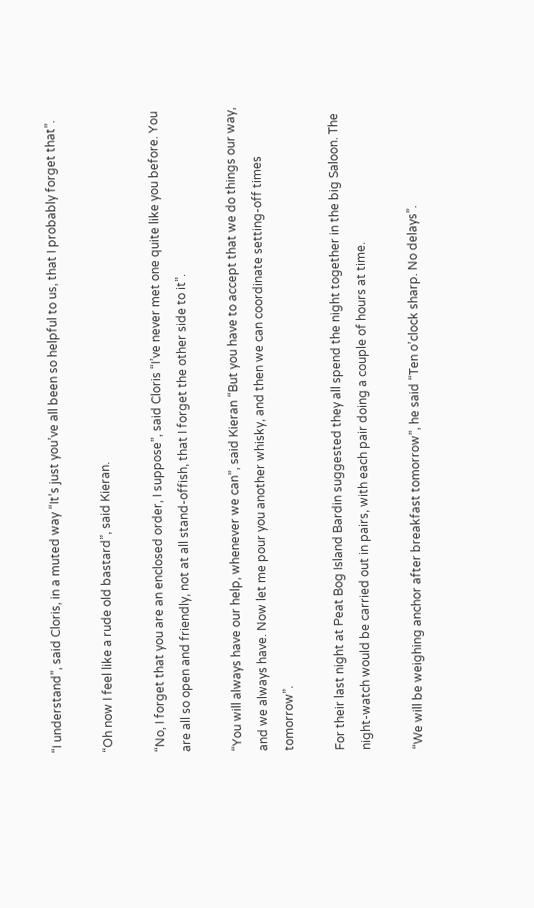“I understand”, said Cloris, in a muted way “It’s just you’ve all been so helpful to us, that I probably forget that”.

“Oh now I feel like a rude old bastard”, said Kieran.

“No, I forget that you are an enclosed order, I suppose”, said Cloris “I’ve never met one quite like you before. You are all so open and friendly, not at all stand-offish, that I forget the other side to it”.

“You will always have our help, whenever we can”, said Kieran “But you have to accept that we do things our way, and we always have. Now let me pour you another whisky, and then we can coordinate setting-off times tomorrow”.

For their last night at Peat Bog Island Bardin suggested they all spend the night together in the big Saloon. The night-watch would be carried out in pairs, with each pair doing a couple of hours at time.

“We will be weighing anchor after breakfast tomorrow”, he said “Ten o’clock sharp. No delays”.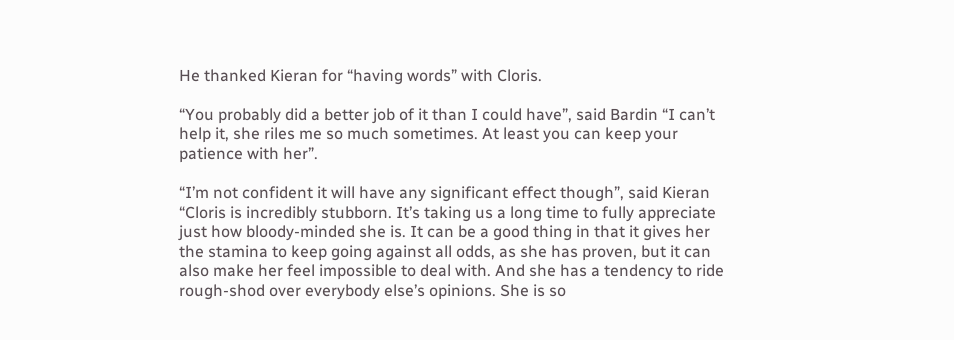He thanked Kieran for “having words” with Cloris.

“You probably did a better job of it than I could have”, said Bardin “I can’t help it, she riles me so much sometimes. At least you can keep your patience with her”.

“I’m not confident it will have any significant effect though”, said Kieran “Cloris is incredibly stubborn. It’s taking us a long time to fully appreciate just how bloody-minded she is. It can be a good thing in that it gives her the stamina to keep going against all odds, as she has proven, but it can also make her feel impossible to deal with. And she has a tendency to ride rough-shod over everybody else’s opinions. She is so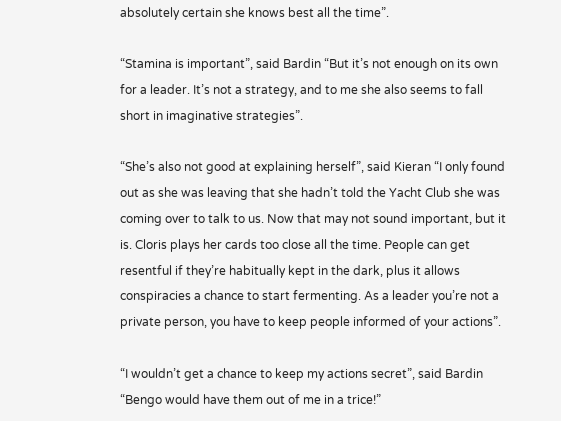absolutely certain she knows best all the time”.

“Stamina is important”, said Bardin “But it’s not enough on its own for a leader. It’s not a strategy, and to me she also seems to fall short in imaginative strategies”.

“She’s also not good at explaining herself”, said Kieran “I only found out as she was leaving that she hadn’t told the Yacht Club she was coming over to talk to us. Now that may not sound important, but it is. Cloris plays her cards too close all the time. People can get resentful if they’re habitually kept in the dark, plus it allows conspiracies a chance to start fermenting. As a leader you’re not a private person, you have to keep people informed of your actions”.

“I wouldn’t get a chance to keep my actions secret”, said Bardin “Bengo would have them out of me in a trice!”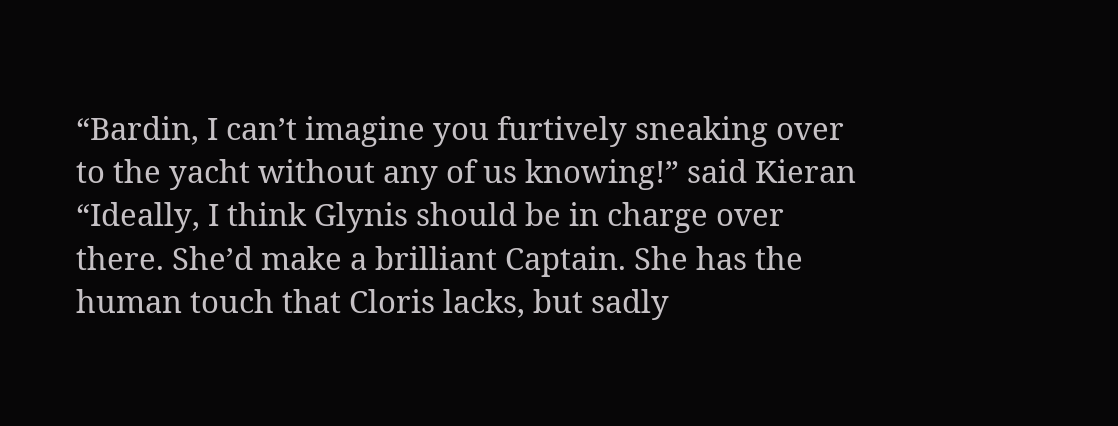“Bardin, I can’t imagine you furtively sneaking over to the yacht without any of us knowing!” said Kieran “Ideally, I think Glynis should be in charge over there. She’d make a brilliant Captain. She has the human touch that Cloris lacks, but sadly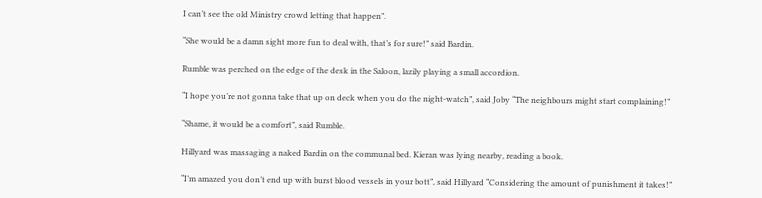I can’t see the old Ministry crowd letting that happen”.

“She would be a damn sight more fun to deal with, that’s for sure!” said Bardin.

Rumble was perched on the edge of the desk in the Saloon, lazily playing a small accordion.

“I hope you’re not gonna take that up on deck when you do the night-watch”, said Joby “The neighbours might start complaining!”

“Shame, it would be a comfort”, said Rumble.

Hillyard was massaging a naked Bardin on the communal bed. Kieran was lying nearby, reading a book.

“I’m amazed you don’t end up with burst blood vessels in your bott”, said Hillyard “Considering the amount of punishment it takes!”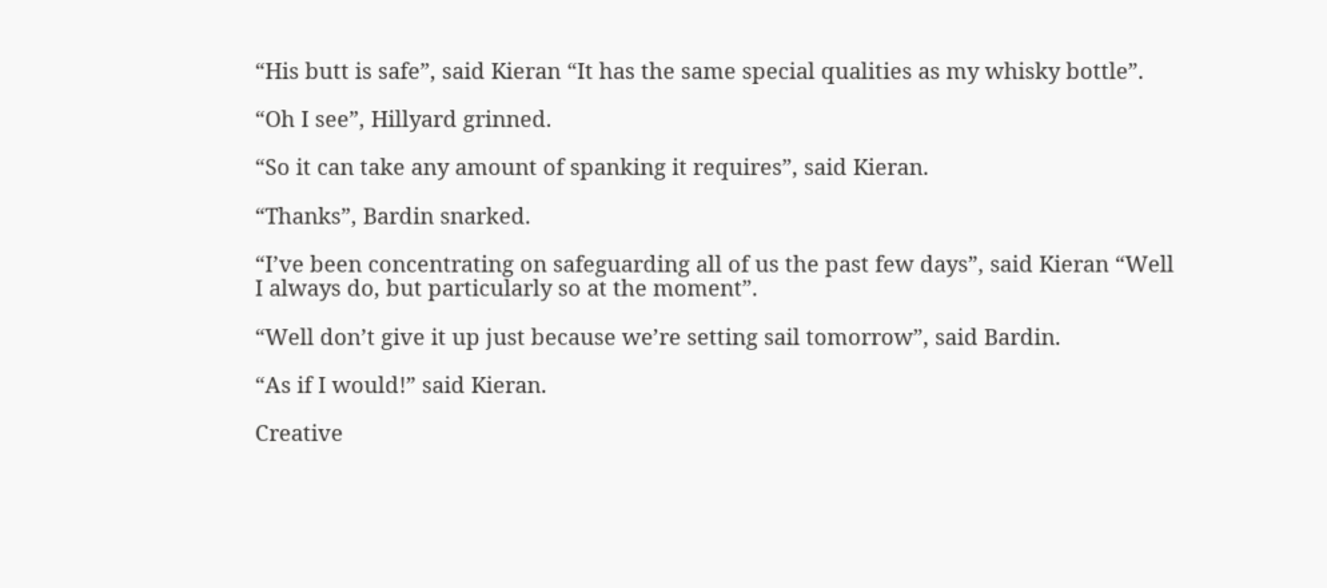“His butt is safe”, said Kieran “It has the same special qualities as my whisky bottle”.

“Oh I see”, Hillyard grinned.

“So it can take any amount of spanking it requires”, said Kieran.

“Thanks”, Bardin snarked.

“I’ve been concentrating on safeguarding all of us the past few days”, said Kieran “Well I always do, but particularly so at the moment”.

“Well don’t give it up just because we’re setting sail tomorrow”, said Bardin.

“As if I would!” said Kieran.

Creative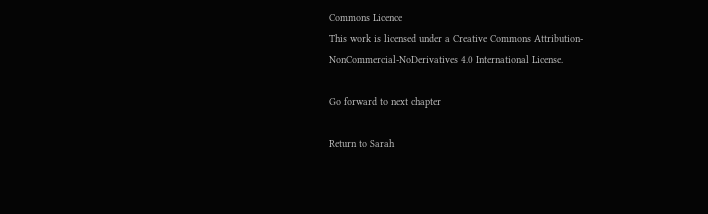Commons Licence
This work is licensed under a Creative Commons Attribution-NonCommercial-NoDerivatives 4.0 International License.

Go forward to next chapter

Return to Sarah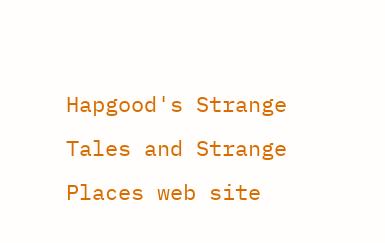Hapgood's Strange Tales and Strange Places web site